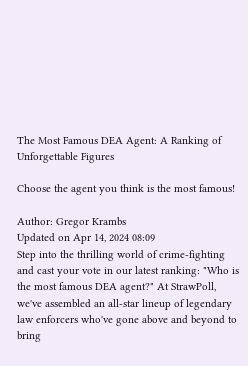The Most Famous DEA Agent: A Ranking of Unforgettable Figures

Choose the agent you think is the most famous!

Author: Gregor Krambs
Updated on Apr 14, 2024 08:09
Step into the thrilling world of crime-fighting and cast your vote in our latest ranking: "Who is the most famous DEA agent?" At StrawPoll, we've assembled an all-star lineup of legendary law enforcers who've gone above and beyond to bring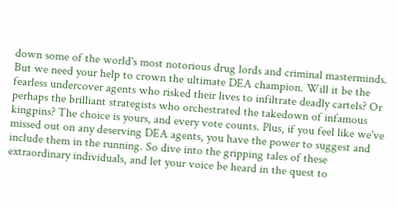down some of the world's most notorious drug lords and criminal masterminds. But we need your help to crown the ultimate DEA champion. Will it be the fearless undercover agents who risked their lives to infiltrate deadly cartels? Or perhaps the brilliant strategists who orchestrated the takedown of infamous kingpins? The choice is yours, and every vote counts. Plus, if you feel like we've missed out on any deserving DEA agents, you have the power to suggest and include them in the running. So dive into the gripping tales of these extraordinary individuals, and let your voice be heard in the quest to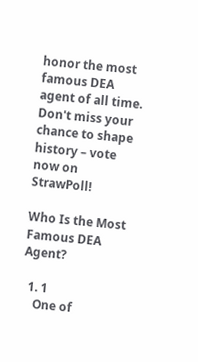honor the most famous DEA agent of all time. Don't miss your chance to shape history – vote now on StrawPoll!

Who Is the Most Famous DEA Agent?

  1. 1
    One of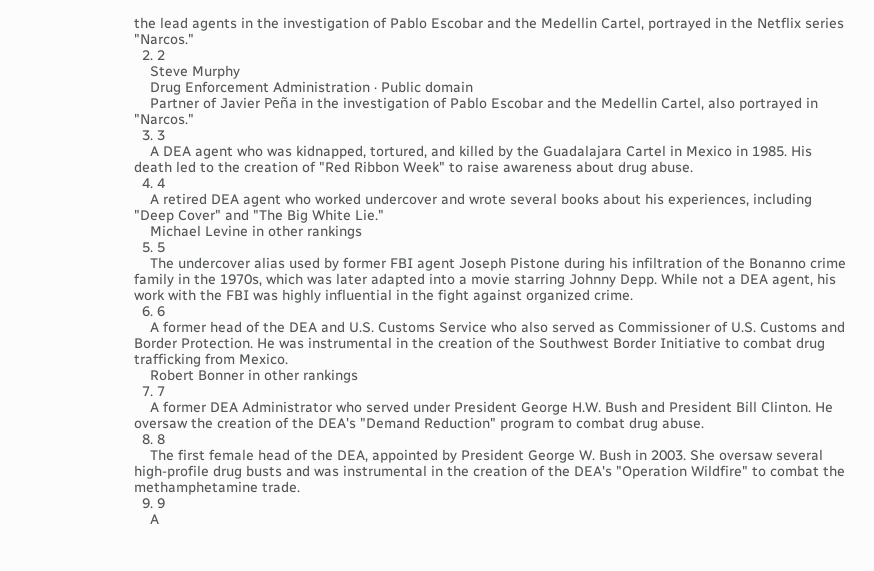the lead agents in the investigation of Pablo Escobar and the Medellin Cartel, portrayed in the Netflix series "Narcos."
  2. 2
    Steve Murphy
    Drug Enforcement Administration · Public domain
    Partner of Javier Peña in the investigation of Pablo Escobar and the Medellin Cartel, also portrayed in "Narcos."
  3. 3
    A DEA agent who was kidnapped, tortured, and killed by the Guadalajara Cartel in Mexico in 1985. His death led to the creation of "Red Ribbon Week" to raise awareness about drug abuse.
  4. 4
    A retired DEA agent who worked undercover and wrote several books about his experiences, including "Deep Cover" and "The Big White Lie."
    Michael Levine in other rankings
  5. 5
    The undercover alias used by former FBI agent Joseph Pistone during his infiltration of the Bonanno crime family in the 1970s, which was later adapted into a movie starring Johnny Depp. While not a DEA agent, his work with the FBI was highly influential in the fight against organized crime.
  6. 6
    A former head of the DEA and U.S. Customs Service who also served as Commissioner of U.S. Customs and Border Protection. He was instrumental in the creation of the Southwest Border Initiative to combat drug trafficking from Mexico.
    Robert Bonner in other rankings
  7. 7
    A former DEA Administrator who served under President George H.W. Bush and President Bill Clinton. He oversaw the creation of the DEA's "Demand Reduction" program to combat drug abuse.
  8. 8
    The first female head of the DEA, appointed by President George W. Bush in 2003. She oversaw several high-profile drug busts and was instrumental in the creation of the DEA's "Operation Wildfire" to combat the methamphetamine trade.
  9. 9
    A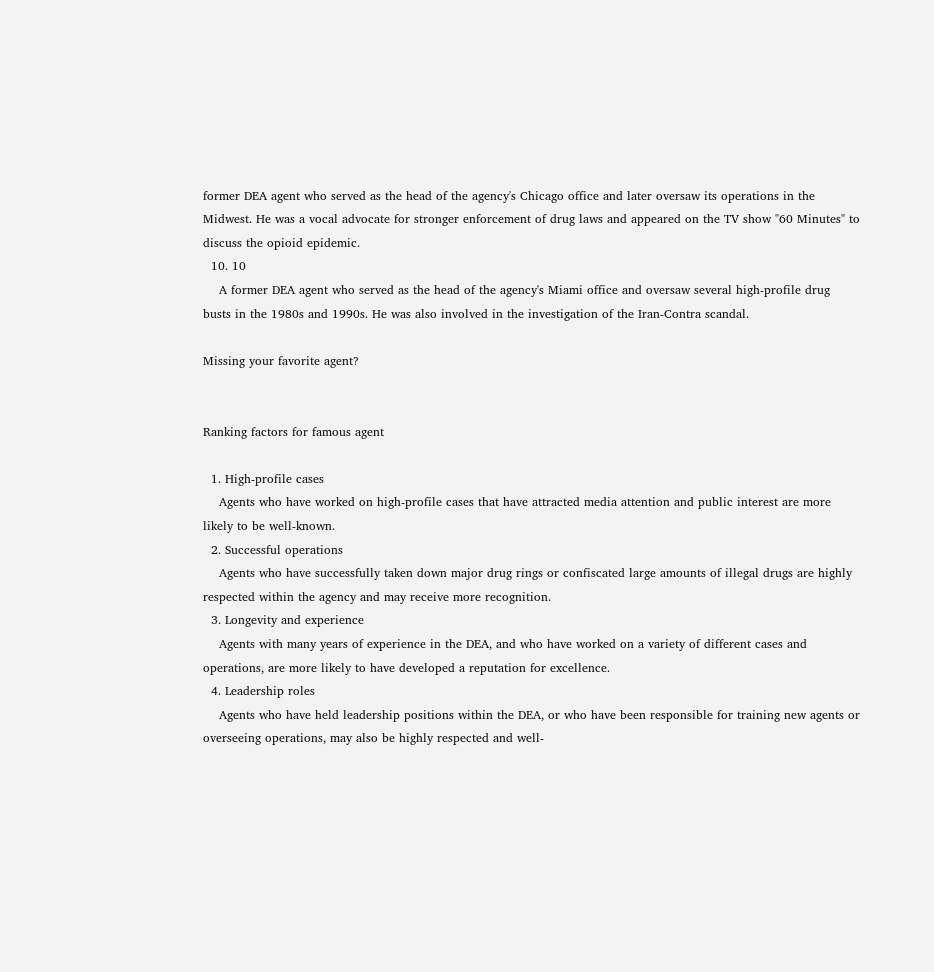former DEA agent who served as the head of the agency's Chicago office and later oversaw its operations in the Midwest. He was a vocal advocate for stronger enforcement of drug laws and appeared on the TV show "60 Minutes" to discuss the opioid epidemic.
  10. 10
    A former DEA agent who served as the head of the agency's Miami office and oversaw several high-profile drug busts in the 1980s and 1990s. He was also involved in the investigation of the Iran-Contra scandal.

Missing your favorite agent?


Ranking factors for famous agent

  1. High-profile cases
    Agents who have worked on high-profile cases that have attracted media attention and public interest are more likely to be well-known.
  2. Successful operations
    Agents who have successfully taken down major drug rings or confiscated large amounts of illegal drugs are highly respected within the agency and may receive more recognition.
  3. Longevity and experience
    Agents with many years of experience in the DEA, and who have worked on a variety of different cases and operations, are more likely to have developed a reputation for excellence.
  4. Leadership roles
    Agents who have held leadership positions within the DEA, or who have been responsible for training new agents or overseeing operations, may also be highly respected and well-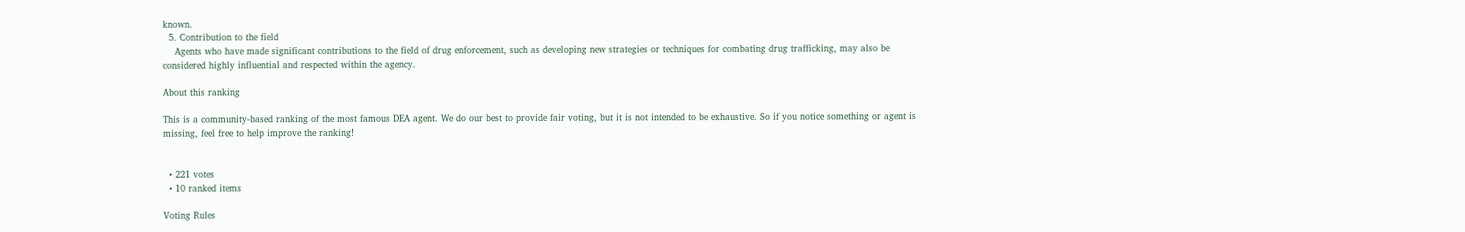known.
  5. Contribution to the field
    Agents who have made significant contributions to the field of drug enforcement, such as developing new strategies or techniques for combating drug trafficking, may also be considered highly influential and respected within the agency.

About this ranking

This is a community-based ranking of the most famous DEA agent. We do our best to provide fair voting, but it is not intended to be exhaustive. So if you notice something or agent is missing, feel free to help improve the ranking!


  • 221 votes
  • 10 ranked items

Voting Rules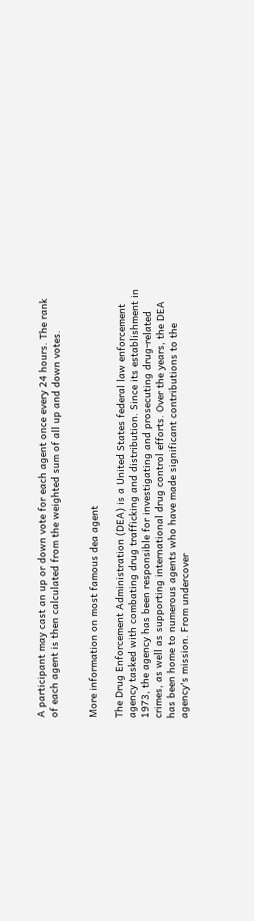A participant may cast an up or down vote for each agent once every 24 hours. The rank of each agent is then calculated from the weighted sum of all up and down votes.


More information on most famous dea agent

The Drug Enforcement Administration (DEA) is a United States federal law enforcement agency tasked with combating drug trafficking and distribution. Since its establishment in 1973, the agency has been responsible for investigating and prosecuting drug-related crimes, as well as supporting international drug control efforts. Over the years, the DEA has been home to numerous agents who have made significant contributions to the agency's mission. From undercover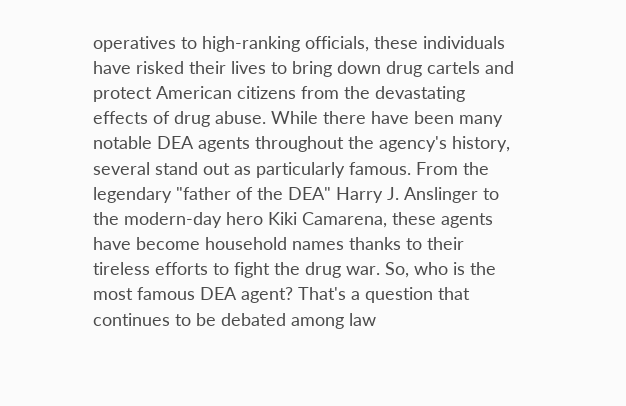operatives to high-ranking officials, these individuals have risked their lives to bring down drug cartels and protect American citizens from the devastating effects of drug abuse. While there have been many notable DEA agents throughout the agency's history, several stand out as particularly famous. From the legendary "father of the DEA" Harry J. Anslinger to the modern-day hero Kiki Camarena, these agents have become household names thanks to their tireless efforts to fight the drug war. So, who is the most famous DEA agent? That's a question that continues to be debated among law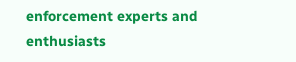enforcement experts and enthusiasts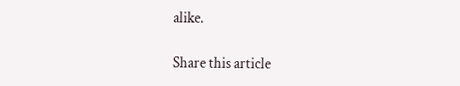alike.

Share this article